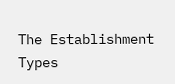The Establishment Types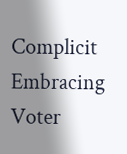Complicit Embracing Voter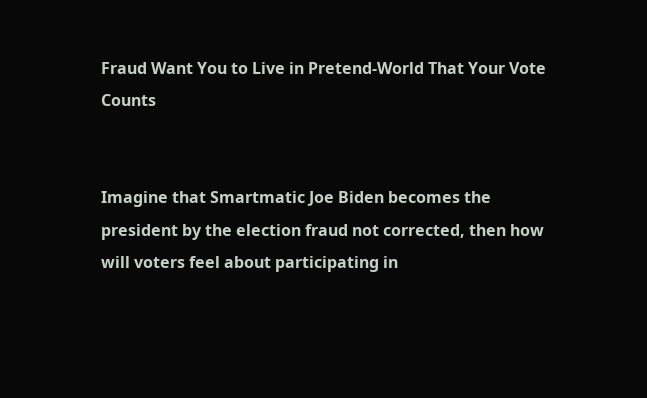Fraud Want You to Live in Pretend-World That Your Vote Counts


Imagine that Smartmatic Joe Biden becomes the president by the election fraud not corrected, then how will voters feel about participating in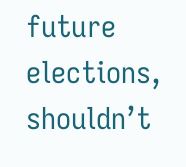future elections, shouldn’t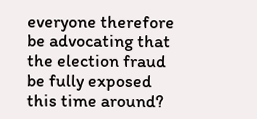everyone therefore be advocating that the election fraud be fully exposed this time around?